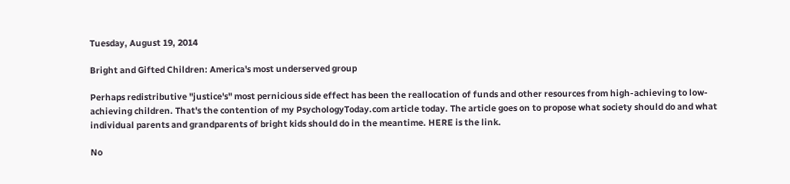Tuesday, August 19, 2014

Bright and Gifted Children: America's most underserved group

Perhaps redistributive "justice's" most pernicious side effect has been the reallocation of funds and other resources from high-achieving to low-achieving children. That's the contention of my PsychologyToday.com article today. The article goes on to propose what society should do and what individual parents and grandparents of bright kids should do in the meantime. HERE is the link.

No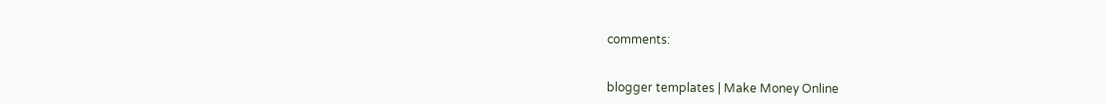comments:


blogger templates | Make Money Online